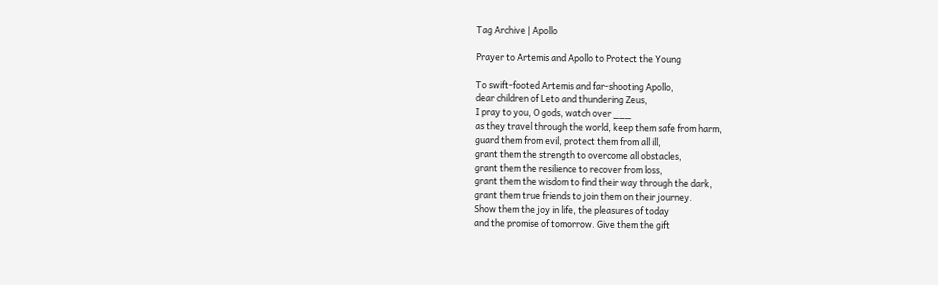Tag Archive | Apollo

Prayer to Artemis and Apollo to Protect the Young

To swift-footed Artemis and far-shooting Apollo,
dear children of Leto and thundering Zeus,
I pray to you, O gods, watch over ___
as they travel through the world, keep them safe from harm,
guard them from evil, protect them from all ill,
grant them the strength to overcome all obstacles,
grant them the resilience to recover from loss,
grant them the wisdom to find their way through the dark,
grant them true friends to join them on their journey.
Show them the joy in life, the pleasures of today
and the promise of tomorrow. Give them the gift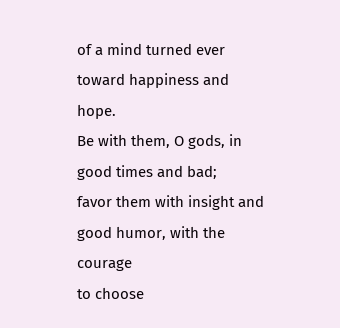of a mind turned ever toward happiness and hope.
Be with them, O gods, in good times and bad;
favor them with insight and good humor, with the courage
to choose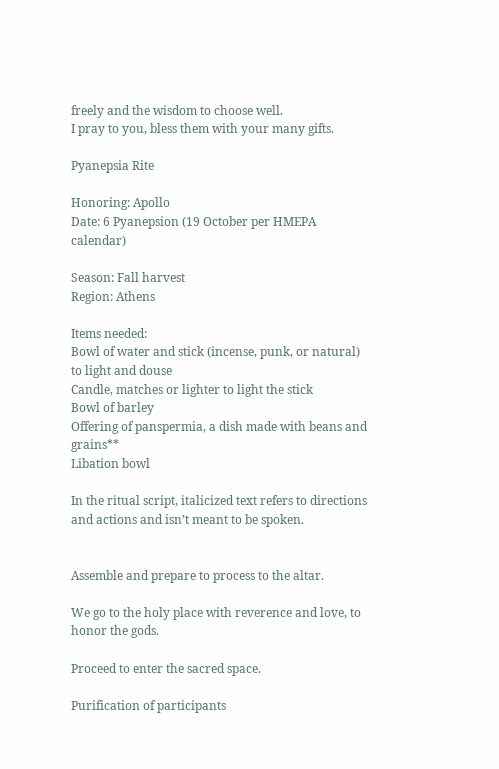freely and the wisdom to choose well.
I pray to you, bless them with your many gifts.

Pyanepsia Rite

Honoring: Apollo
Date: 6 Pyanepsion (19 October per HMEPA calendar)

Season: Fall harvest
Region: Athens

Items needed:
Bowl of water and stick (incense, punk, or natural) to light and douse
Candle, matches or lighter to light the stick
Bowl of barley
Offering of panspermia, a dish made with beans and grains**
Libation bowl

In the ritual script, italicized text refers to directions and actions and isn’t meant to be spoken.


Assemble and prepare to process to the altar.

We go to the holy place with reverence and love, to honor the gods.

Proceed to enter the sacred space.

Purification of participants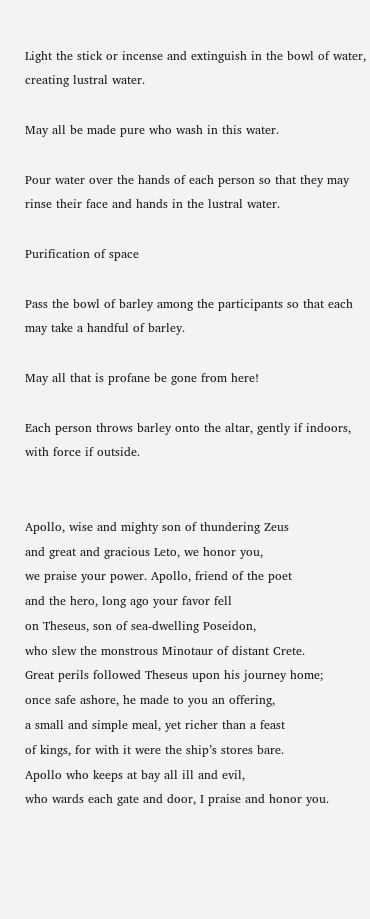Light the stick or incense and extinguish in the bowl of water, creating lustral water.

May all be made pure who wash in this water.

Pour water over the hands of each person so that they may rinse their face and hands in the lustral water.

Purification of space

Pass the bowl of barley among the participants so that each may take a handful of barley.

May all that is profane be gone from here!

Each person throws barley onto the altar, gently if indoors, with force if outside.


Apollo, wise and mighty son of thundering Zeus
and great and gracious Leto, we honor you,
we praise your power. Apollo, friend of the poet
and the hero, long ago your favor fell
on Theseus, son of sea-dwelling Poseidon,
who slew the monstrous Minotaur of distant Crete.
Great perils followed Theseus upon his journey home;
once safe ashore, he made to you an offering,
a small and simple meal, yet richer than a feast
of kings, for with it were the ship’s stores bare.
Apollo who keeps at bay all ill and evil,
who wards each gate and door, I praise and honor you.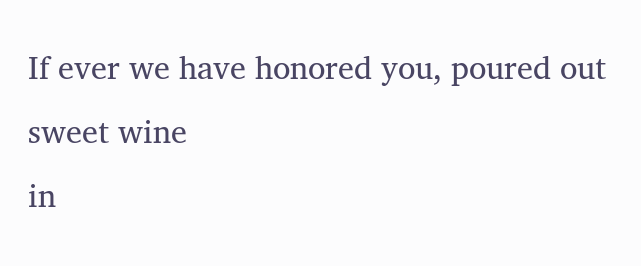If ever we have honored you, poured out sweet wine
in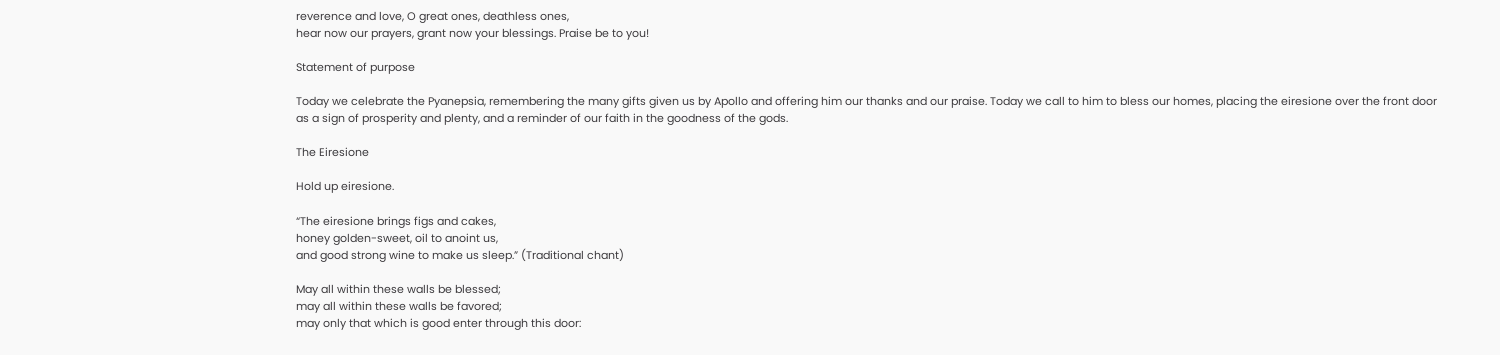reverence and love, O great ones, deathless ones,
hear now our prayers, grant now your blessings. Praise be to you!

Statement of purpose

Today we celebrate the Pyanepsia, remembering the many gifts given us by Apollo and offering him our thanks and our praise. Today we call to him to bless our homes, placing the eiresione over the front door as a sign of prosperity and plenty, and a reminder of our faith in the goodness of the gods.

The Eiresione

Hold up eiresione.

“The eiresione brings figs and cakes,
honey golden-sweet, oil to anoint us,
and good strong wine to make us sleep.” (Traditional chant)

May all within these walls be blessed;
may all within these walls be favored;
may only that which is good enter through this door: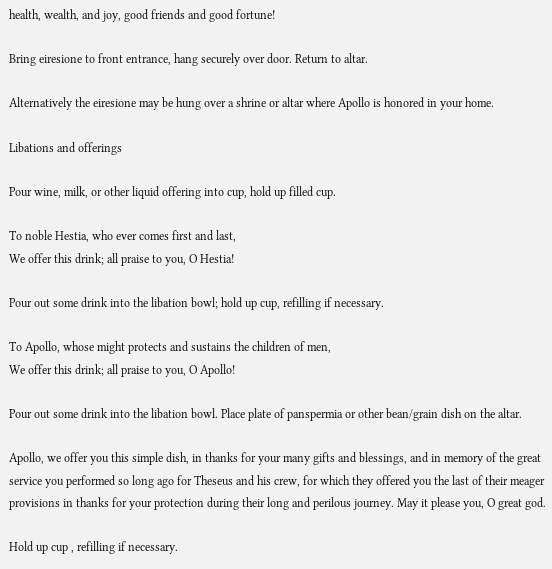health, wealth, and joy, good friends and good fortune!

Bring eiresione to front entrance, hang securely over door. Return to altar.

Alternatively the eiresione may be hung over a shrine or altar where Apollo is honored in your home.

Libations and offerings

Pour wine, milk, or other liquid offering into cup, hold up filled cup.

To noble Hestia, who ever comes first and last,
We offer this drink; all praise to you, O Hestia!

Pour out some drink into the libation bowl; hold up cup, refilling if necessary.

To Apollo, whose might protects and sustains the children of men,
We offer this drink; all praise to you, O Apollo!

Pour out some drink into the libation bowl. Place plate of panspermia or other bean/grain dish on the altar.

Apollo, we offer you this simple dish, in thanks for your many gifts and blessings, and in memory of the great service you performed so long ago for Theseus and his crew, for which they offered you the last of their meager provisions in thanks for your protection during their long and perilous journey. May it please you, O great god.

Hold up cup , refilling if necessary.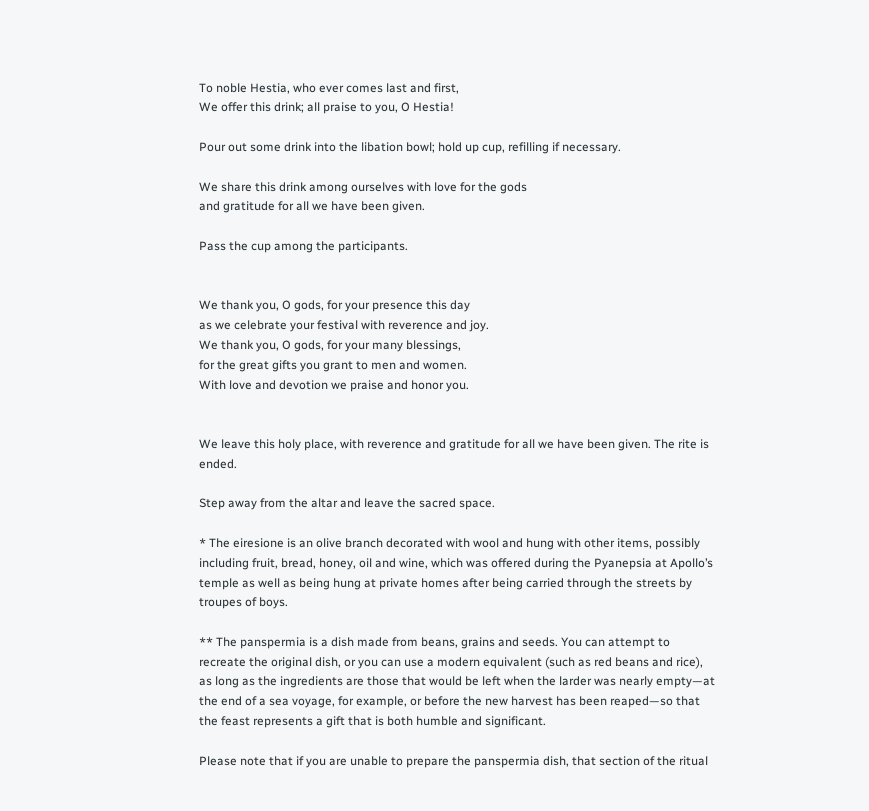To noble Hestia, who ever comes last and first,
We offer this drink; all praise to you, O Hestia!

Pour out some drink into the libation bowl; hold up cup, refilling if necessary.

We share this drink among ourselves with love for the gods
and gratitude for all we have been given.

Pass the cup among the participants.


We thank you, O gods, for your presence this day
as we celebrate your festival with reverence and joy.
We thank you, O gods, for your many blessings,
for the great gifts you grant to men and women.
With love and devotion we praise and honor you.


We leave this holy place, with reverence and gratitude for all we have been given. The rite is ended.

Step away from the altar and leave the sacred space.

* The eiresione is an olive branch decorated with wool and hung with other items, possibly including fruit, bread, honey, oil and wine, which was offered during the Pyanepsia at Apollo’s temple as well as being hung at private homes after being carried through the streets by troupes of boys.

** The panspermia is a dish made from beans, grains and seeds. You can attempt to recreate the original dish, or you can use a modern equivalent (such as red beans and rice), as long as the ingredients are those that would be left when the larder was nearly empty—at the end of a sea voyage, for example, or before the new harvest has been reaped—so that the feast represents a gift that is both humble and significant.

Please note that if you are unable to prepare the panspermia dish, that section of the ritual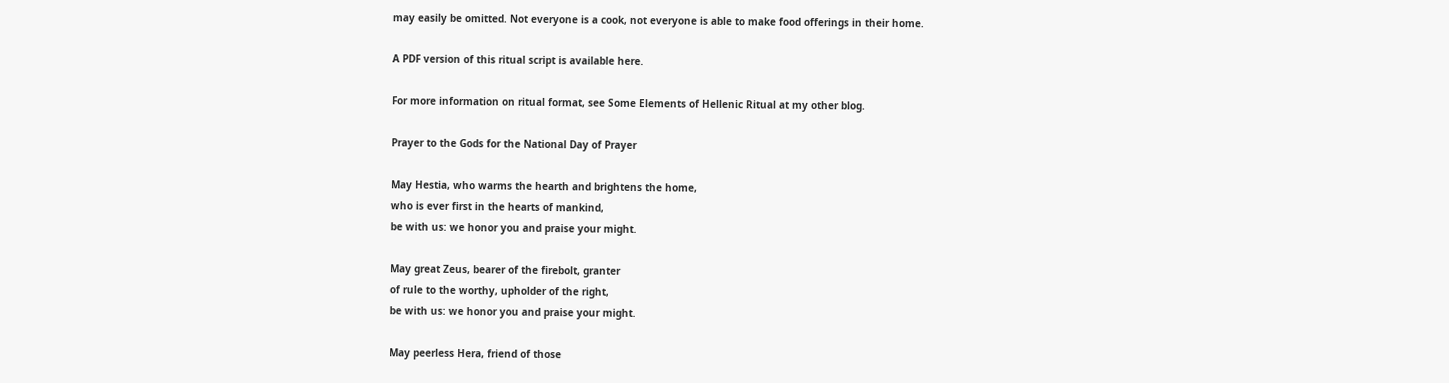may easily be omitted. Not everyone is a cook, not everyone is able to make food offerings in their home.

A PDF version of this ritual script is available here.

For more information on ritual format, see Some Elements of Hellenic Ritual at my other blog.

Prayer to the Gods for the National Day of Prayer

May Hestia, who warms the hearth and brightens the home,
who is ever first in the hearts of mankind,
be with us: we honor you and praise your might.

May great Zeus, bearer of the firebolt, granter
of rule to the worthy, upholder of the right,
be with us: we honor you and praise your might.

May peerless Hera, friend of those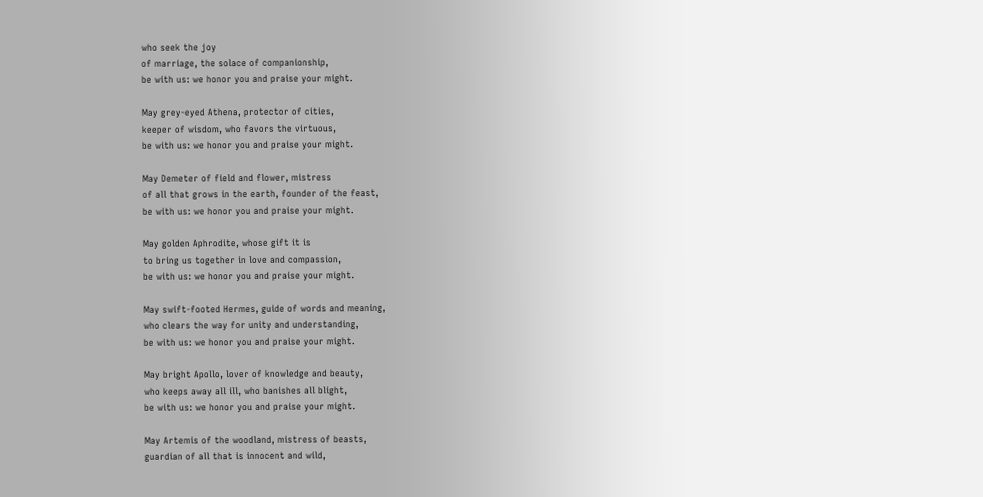who seek the joy
of marriage, the solace of companionship,
be with us: we honor you and praise your might.

May grey-eyed Athena, protector of cities,
keeper of wisdom, who favors the virtuous,
be with us: we honor you and praise your might.

May Demeter of field and flower, mistress
of all that grows in the earth, founder of the feast,
be with us: we honor you and praise your might.

May golden Aphrodite, whose gift it is
to bring us together in love and compassion,
be with us: we honor you and praise your might.

May swift-footed Hermes, guide of words and meaning,
who clears the way for unity and understanding,
be with us: we honor you and praise your might.

May bright Apollo, lover of knowledge and beauty,
who keeps away all ill, who banishes all blight,
be with us: we honor you and praise your might.

May Artemis of the woodland, mistress of beasts,
guardian of all that is innocent and wild,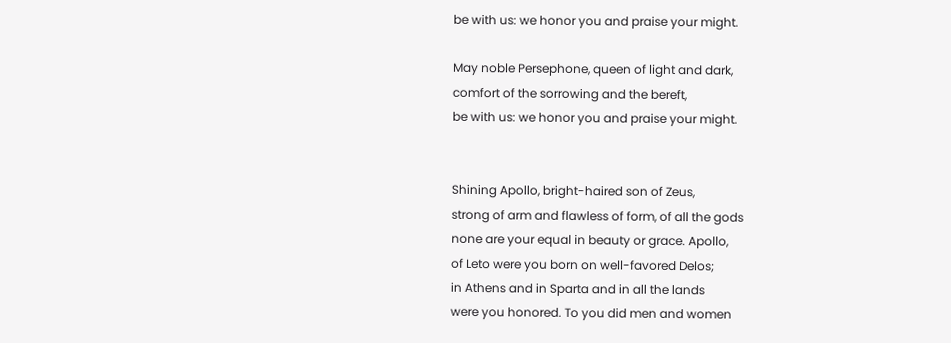be with us: we honor you and praise your might.

May noble Persephone, queen of light and dark,
comfort of the sorrowing and the bereft,
be with us: we honor you and praise your might.


Shining Apollo, bright-haired son of Zeus,
strong of arm and flawless of form, of all the gods
none are your equal in beauty or grace. Apollo,
of Leto were you born on well-favored Delos;
in Athens and in Sparta and in all the lands
were you honored. To you did men and women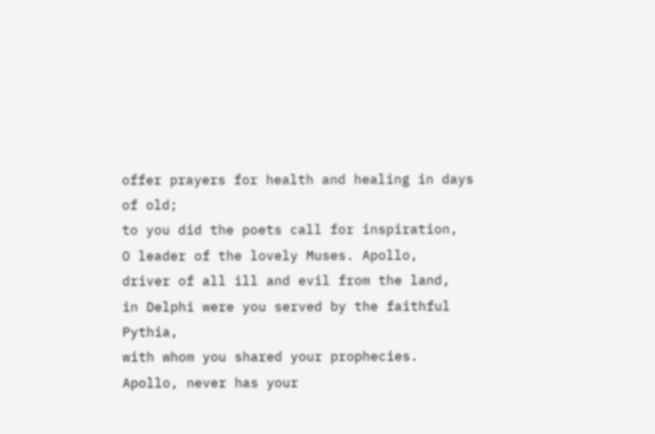offer prayers for health and healing in days of old;
to you did the poets call for inspiration,
O leader of the lovely Muses. Apollo,
driver of all ill and evil from the land,
in Delphi were you served by the faithful Pythia,
with whom you shared your prophecies.
Apollo, never has your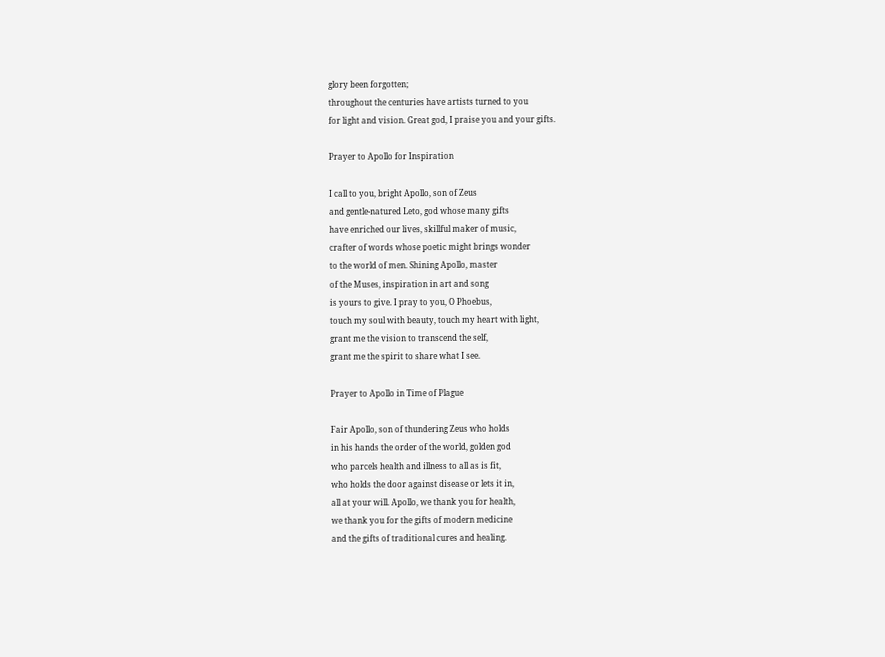glory been forgotten;
throughout the centuries have artists turned to you
for light and vision. Great god, I praise you and your gifts.

Prayer to Apollo for Inspiration

I call to you, bright Apollo, son of Zeus
and gentle-natured Leto, god whose many gifts
have enriched our lives, skillful maker of music,
crafter of words whose poetic might brings wonder
to the world of men. Shining Apollo, master
of the Muses, inspiration in art and song
is yours to give. I pray to you, O Phoebus,
touch my soul with beauty, touch my heart with light,
grant me the vision to transcend the self,
grant me the spirit to share what I see.

Prayer to Apollo in Time of Plague

Fair Apollo, son of thundering Zeus who holds
in his hands the order of the world, golden god
who parcels health and illness to all as is fit,
who holds the door against disease or lets it in,
all at your will. Apollo, we thank you for health,
we thank you for the gifts of modern medicine
and the gifts of traditional cures and healing.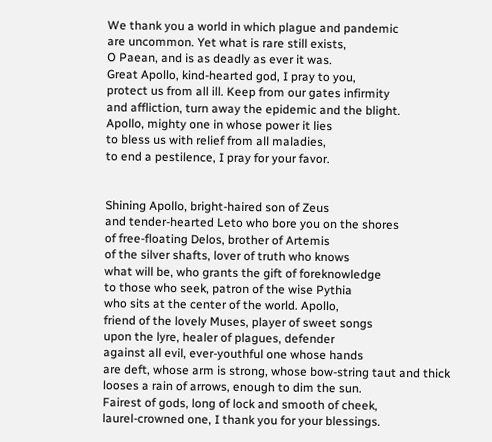We thank you a world in which plague and pandemic
are uncommon. Yet what is rare still exists,
O Paean, and is as deadly as ever it was.
Great Apollo, kind-hearted god, I pray to you,
protect us from all ill. Keep from our gates infirmity
and affliction, turn away the epidemic and the blight.
Apollo, mighty one in whose power it lies
to bless us with relief from all maladies,
to end a pestilence, I pray for your favor.


Shining Apollo, bright-haired son of Zeus
and tender-hearted Leto who bore you on the shores
of free-floating Delos, brother of Artemis
of the silver shafts, lover of truth who knows
what will be, who grants the gift of foreknowledge
to those who seek, patron of the wise Pythia
who sits at the center of the world. Apollo,
friend of the lovely Muses, player of sweet songs
upon the lyre, healer of plagues, defender
against all evil, ever-youthful one whose hands
are deft, whose arm is strong, whose bow-string taut and thick
looses a rain of arrows, enough to dim the sun.
Fairest of gods, long of lock and smooth of cheek,
laurel-crowned one, I thank you for your blessings.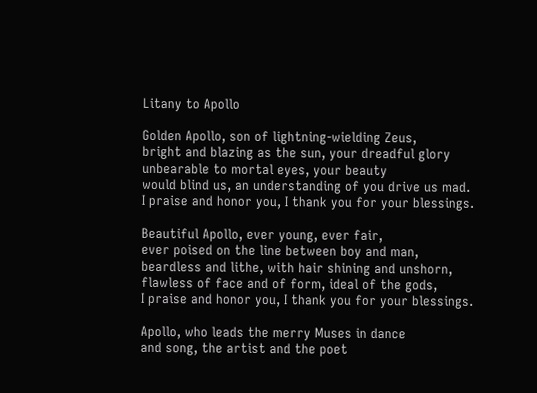Litany to Apollo

Golden Apollo, son of lightning-wielding Zeus,
bright and blazing as the sun, your dreadful glory
unbearable to mortal eyes, your beauty
would blind us, an understanding of you drive us mad.
I praise and honor you, I thank you for your blessings.

Beautiful Apollo, ever young, ever fair,
ever poised on the line between boy and man,
beardless and lithe, with hair shining and unshorn,
flawless of face and of form, ideal of the gods,
I praise and honor you, I thank you for your blessings.

Apollo, who leads the merry Muses in dance
and song, the artist and the poet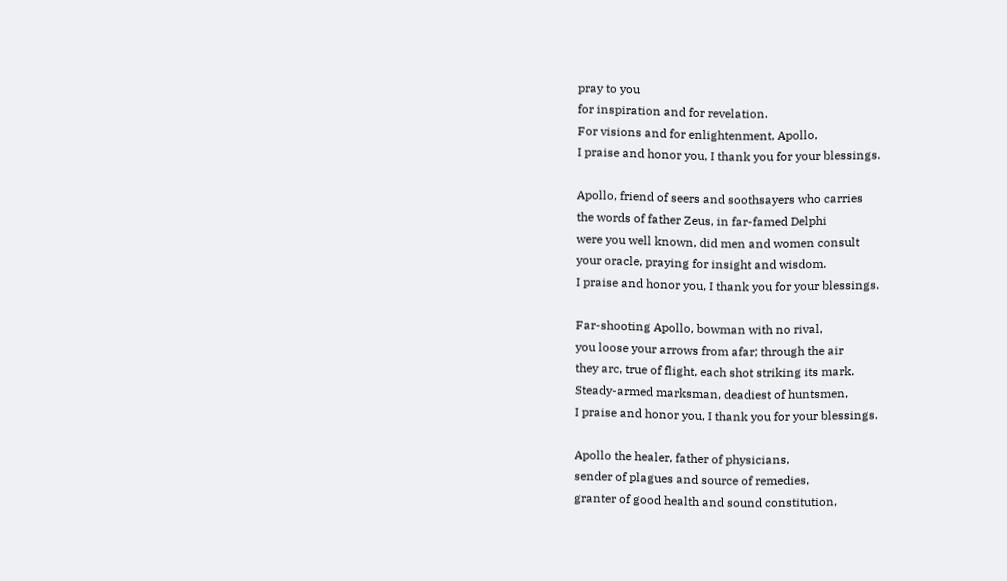pray to you
for inspiration and for revelation.
For visions and for enlightenment, Apollo,
I praise and honor you, I thank you for your blessings.

Apollo, friend of seers and soothsayers who carries
the words of father Zeus, in far-famed Delphi
were you well known, did men and women consult
your oracle, praying for insight and wisdom.
I praise and honor you, I thank you for your blessings.

Far-shooting Apollo, bowman with no rival,
you loose your arrows from afar; through the air
they arc, true of flight, each shot striking its mark.
Steady-armed marksman, deadiest of huntsmen,
I praise and honor you, I thank you for your blessings.

Apollo the healer, father of physicians,
sender of plagues and source of remedies,
granter of good health and sound constitution,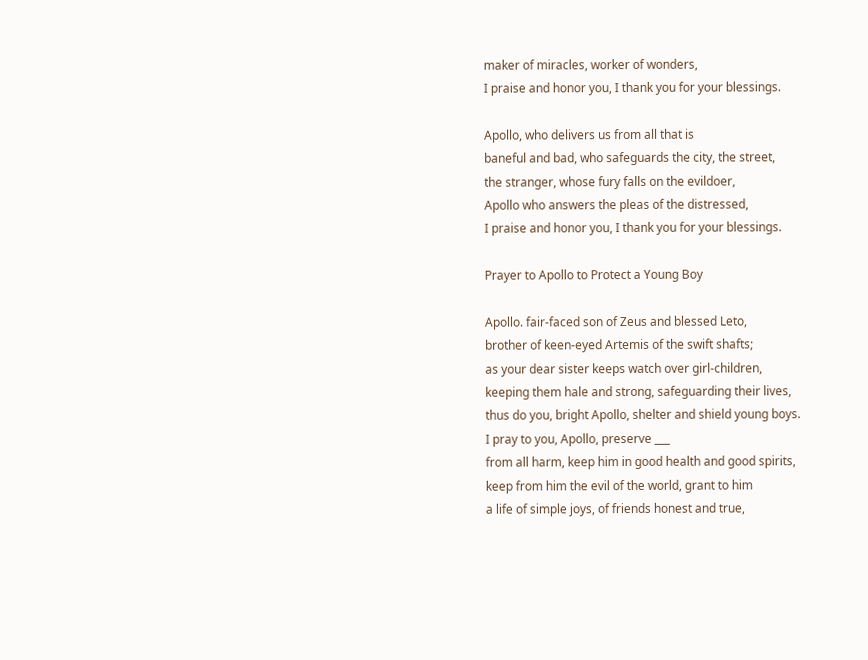maker of miracles, worker of wonders,
I praise and honor you, I thank you for your blessings.

Apollo, who delivers us from all that is
baneful and bad, who safeguards the city, the street,
the stranger, whose fury falls on the evildoer,
Apollo who answers the pleas of the distressed,
I praise and honor you, I thank you for your blessings.

Prayer to Apollo to Protect a Young Boy

Apollo. fair-faced son of Zeus and blessed Leto,
brother of keen-eyed Artemis of the swift shafts;
as your dear sister keeps watch over girl-children,
keeping them hale and strong, safeguarding their lives,
thus do you, bright Apollo, shelter and shield young boys.
I pray to you, Apollo, preserve ___
from all harm, keep him in good health and good spirits,
keep from him the evil of the world, grant to him
a life of simple joys, of friends honest and true,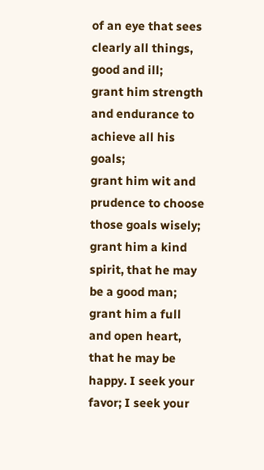of an eye that sees clearly all things, good and ill;
grant him strength and endurance to achieve all his goals;
grant him wit and prudence to choose those goals wisely;
grant him a kind spirit, that he may be a good man;
grant him a full and open heart, that he may be
happy. I seek your favor; I seek your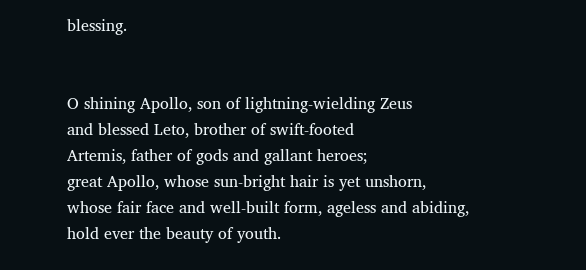blessing.


O shining Apollo, son of lightning-wielding Zeus
and blessed Leto, brother of swift-footed
Artemis, father of gods and gallant heroes;
great Apollo, whose sun-bright hair is yet unshorn,
whose fair face and well-built form, ageless and abiding,
hold ever the beauty of youth.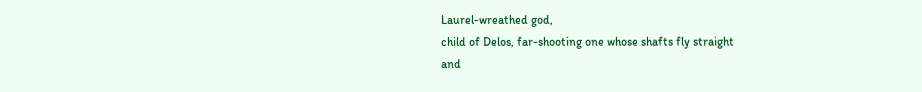Laurel-wreathed god,
child of Delos, far-shooting one whose shafts fly straight
and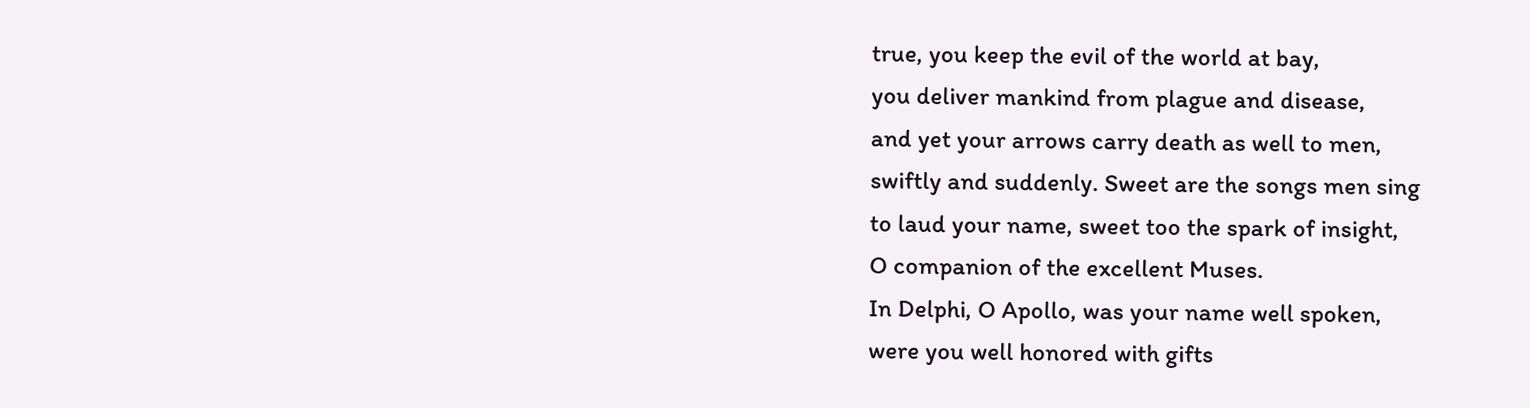true, you keep the evil of the world at bay,
you deliver mankind from plague and disease,
and yet your arrows carry death as well to men,
swiftly and suddenly. Sweet are the songs men sing
to laud your name, sweet too the spark of insight,
O companion of the excellent Muses.
In Delphi, O Apollo, was your name well spoken,
were you well honored with gifts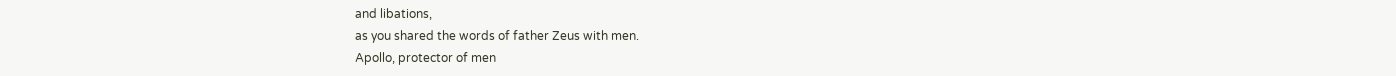and libations,
as you shared the words of father Zeus with men.
Apollo, protector of men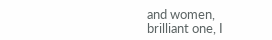and women,
brilliant one, I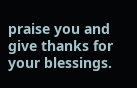praise you and give thanks for your blessings.